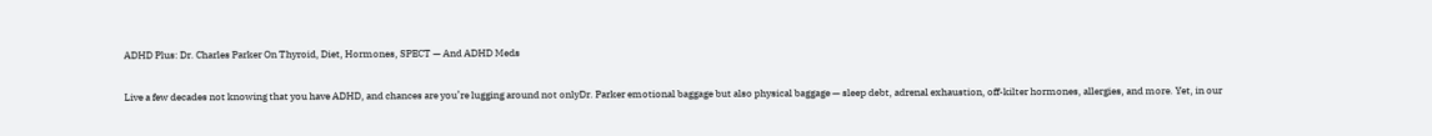ADHD Plus: Dr. Charles Parker On Thyroid, Diet, Hormones, SPECT — And ADHD Meds

Live a few decades not knowing that you have ADHD, and chances are you’re lugging around not onlyDr. Parker emotional baggage but also physical baggage — sleep debt, adrenal exhaustion, off-kilter hormones, allergies, and more. Yet, in our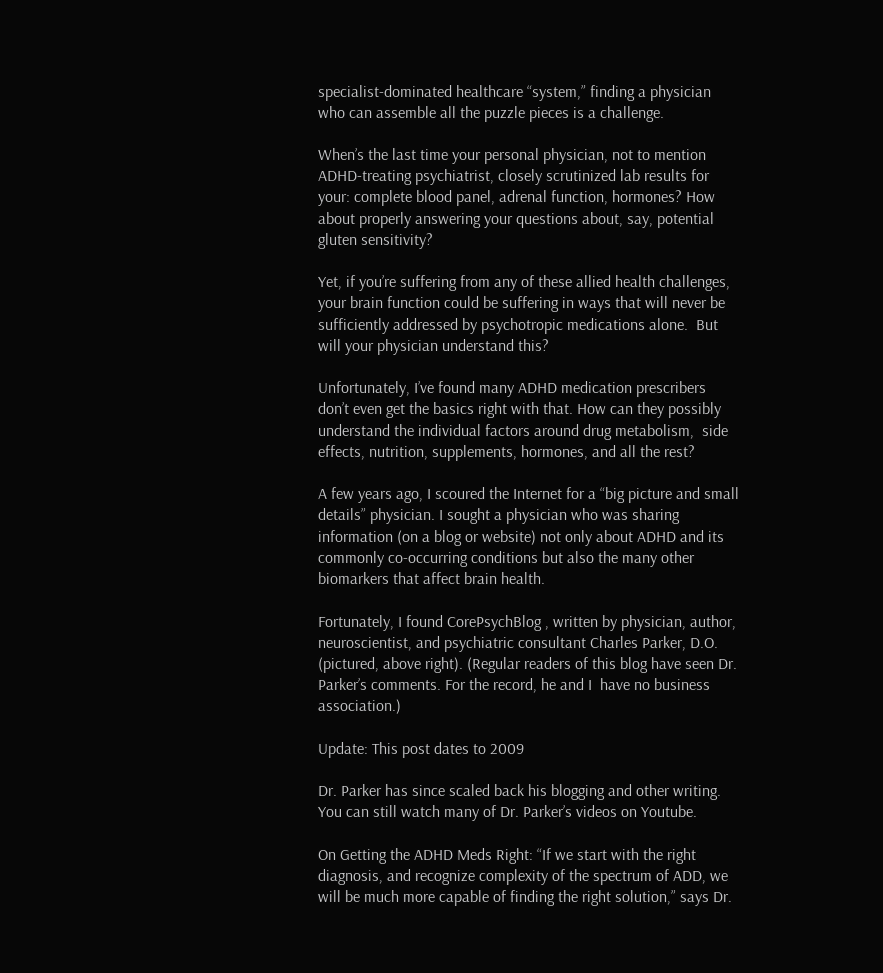specialist-dominated healthcare “system,” finding a physician who can assemble all the puzzle pieces is a challenge.

When’s the last time your personal physician, not to mention ADHD-treating psychiatrist, closely scrutinized lab results for your: complete blood panel, adrenal function, hormones? How about properly answering your questions about, say, potential gluten sensitivity?

Yet, if you’re suffering from any of these allied health challenges, your brain function could be suffering in ways that will never be sufficiently addressed by psychotropic medications alone.  But will your physician understand this?

Unfortunately, I’ve found many ADHD medication prescribers don’t even get the basics right with that. How can they possibly understand the individual factors around drug metabolism,  side effects, nutrition, supplements, hormones, and all the rest?

A few years ago, I scoured the Internet for a “big picture and small details” physician. I sought a physician who was sharing information (on a blog or website) not only about ADHD and its commonly co-occurring conditions but also the many other biomarkers that affect brain health.

Fortunately, I found CorePsychBlog , written by physician, author, neuroscientist, and psychiatric consultant Charles Parker, D.O. (pictured, above right). (Regular readers of this blog have seen Dr. Parker’s comments. For the record, he and I  have no business association.)

Update: This post dates to 2009

Dr. Parker has since scaled back his blogging and other writing. You can still watch many of Dr. Parker’s videos on Youtube.

On Getting the ADHD Meds Right: “If we start with the right diagnosis, and recognize complexity of the spectrum of ADD, we will be much more capable of finding the right solution,” says Dr.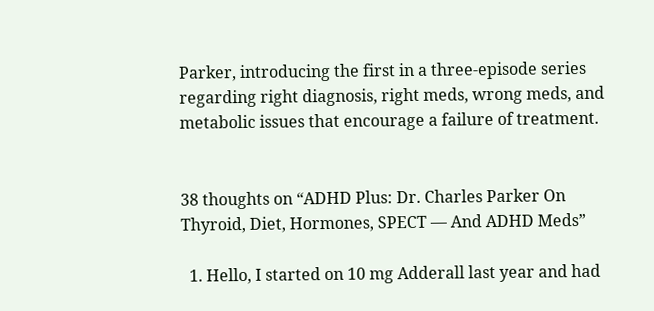Parker, introducing the first in a three-episode series regarding right diagnosis, right meds, wrong meds, and metabolic issues that encourage a failure of treatment.


38 thoughts on “ADHD Plus: Dr. Charles Parker On Thyroid, Diet, Hormones, SPECT — And ADHD Meds”

  1. Hello, I started on 10 mg Adderall last year and had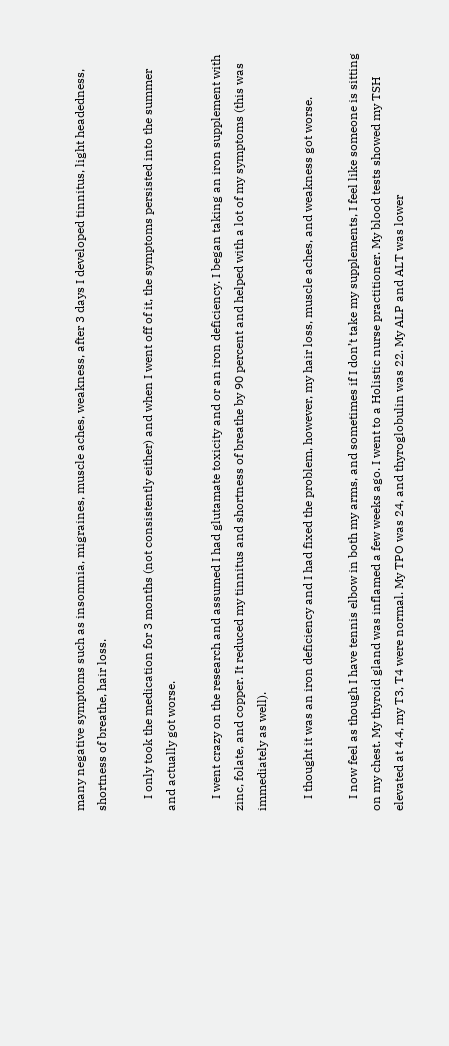many negative symptoms such as insomnia, migraines, muscle aches, weakness, after 3 days I developed tinnitus, light headedness, shortness of breathe, hair loss.

    I only took the medication for 3 months (not consistently either) and when I went off of it, the symptoms persisted into the summer and actually got worse.

    I went crazy on the research and assumed I had glutamate toxicity and or an iron deficiency. I began taking an iron supplement with zinc, folate, and copper. It reduced my tinnitus and shortness of breathe by 90 percent and helped with a lot of my symptoms (this was immediately as well).

    I thought it was an iron deficiency and I had fixed the problem, however, my hair loss, muscle aches, and weakness got worse.

    I now feel as though I have tennis elbow in both my arms, and sometimes if I don’t take my supplements, I feel like someone is sitting on my chest. My thyroid gland was inflamed a few weeks ago. I went to a Holistic nurse practitioner. My blood tests showed my TSH elevated at 4.4, my T3, T4 were normal. My TPO was 24, and thyroglobulin was 22. My ALP and ALT was lower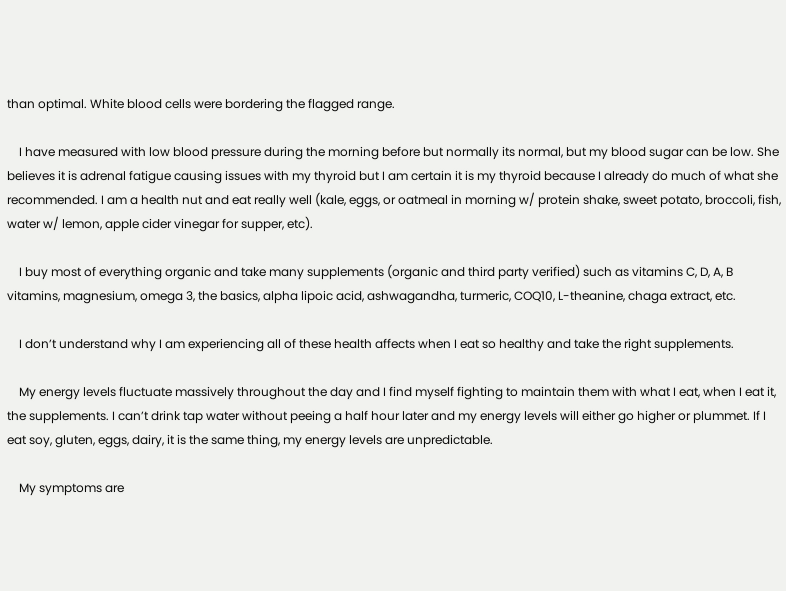than optimal. White blood cells were bordering the flagged range.

    I have measured with low blood pressure during the morning before but normally its normal, but my blood sugar can be low. She believes it is adrenal fatigue causing issues with my thyroid but I am certain it is my thyroid because I already do much of what she recommended. I am a health nut and eat really well (kale, eggs, or oatmeal in morning w/ protein shake, sweet potato, broccoli, fish, water w/ lemon, apple cider vinegar for supper, etc).

    I buy most of everything organic and take many supplements (organic and third party verified) such as vitamins C, D, A, B vitamins, magnesium, omega 3, the basics, alpha lipoic acid, ashwagandha, turmeric, COQ10, L-theanine, chaga extract, etc.

    I don’t understand why I am experiencing all of these health affects when I eat so healthy and take the right supplements.

    My energy levels fluctuate massively throughout the day and I find myself fighting to maintain them with what I eat, when I eat it, the supplements. I can’t drink tap water without peeing a half hour later and my energy levels will either go higher or plummet. If I eat soy, gluten, eggs, dairy, it is the same thing, my energy levels are unpredictable.

    My symptoms are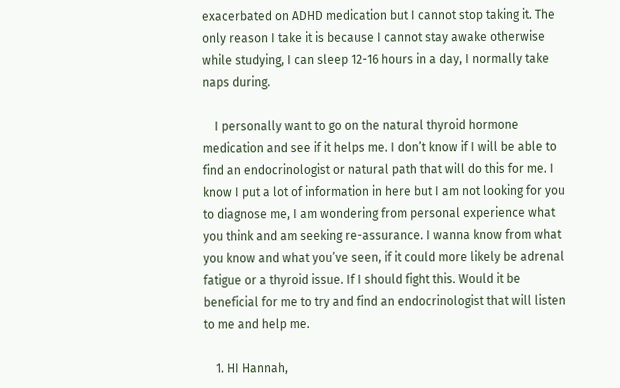exacerbated on ADHD medication but I cannot stop taking it. The only reason I take it is because I cannot stay awake otherwise while studying, I can sleep 12-16 hours in a day, I normally take naps during.

    I personally want to go on the natural thyroid hormone medication and see if it helps me. I don’t know if I will be able to find an endocrinologist or natural path that will do this for me. I know I put a lot of information in here but I am not looking for you to diagnose me, I am wondering from personal experience what you think and am seeking re-assurance. I wanna know from what you know and what you’ve seen, if it could more likely be adrenal fatigue or a thyroid issue. If I should fight this. Would it be beneficial for me to try and find an endocrinologist that will listen to me and help me.

    1. HI Hannah,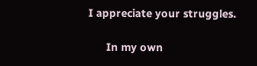I appreciate your struggles.

      In my own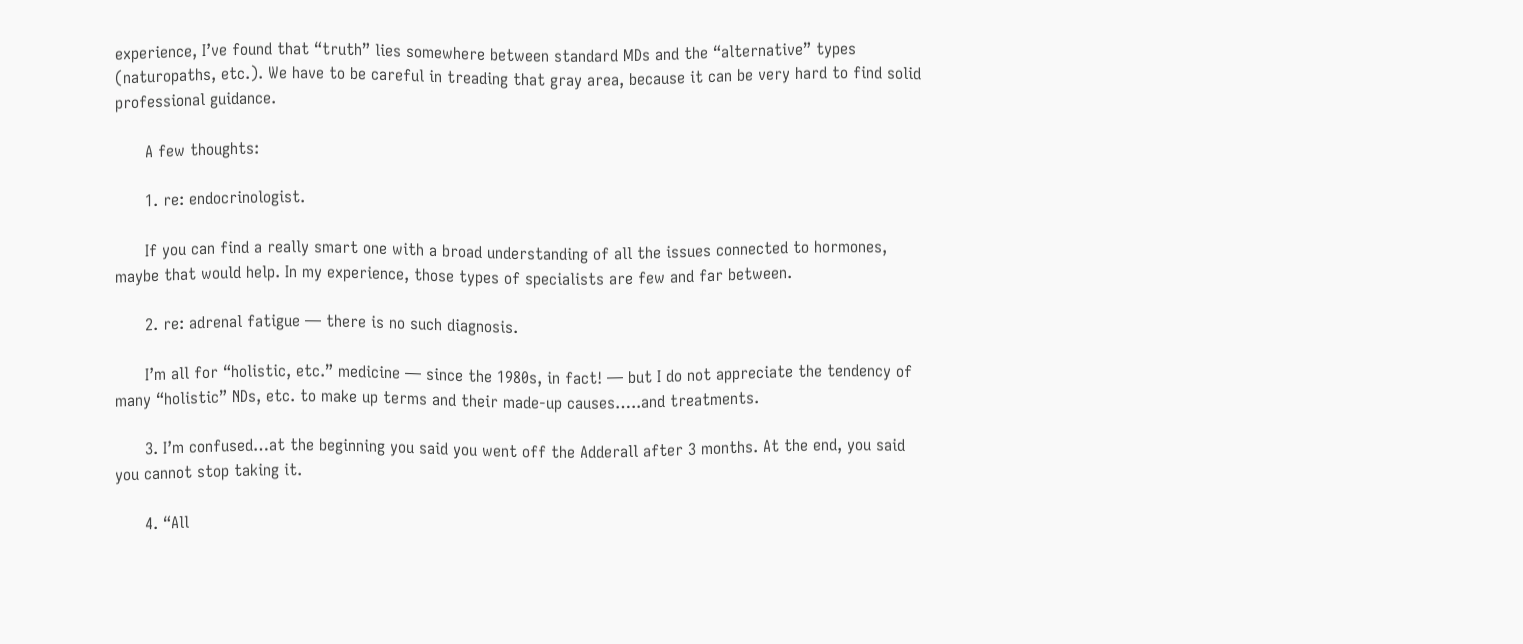experience, I’ve found that “truth” lies somewhere between standard MDs and the “alternative” types (naturopaths, etc.). We have to be careful in treading that gray area, because it can be very hard to find solid professional guidance.

      A few thoughts:

      1. re: endocrinologist.

      If you can find a really smart one with a broad understanding of all the issues connected to hormones, maybe that would help. In my experience, those types of specialists are few and far between.

      2. re: adrenal fatigue — there is no such diagnosis.

      I’m all for “holistic, etc.” medicine — since the 1980s, in fact! — but I do not appreciate the tendency of many “holistic” NDs, etc. to make up terms and their made-up causes…..and treatments.

      3. I’m confused…at the beginning you said you went off the Adderall after 3 months. At the end, you said you cannot stop taking it.

      4. “All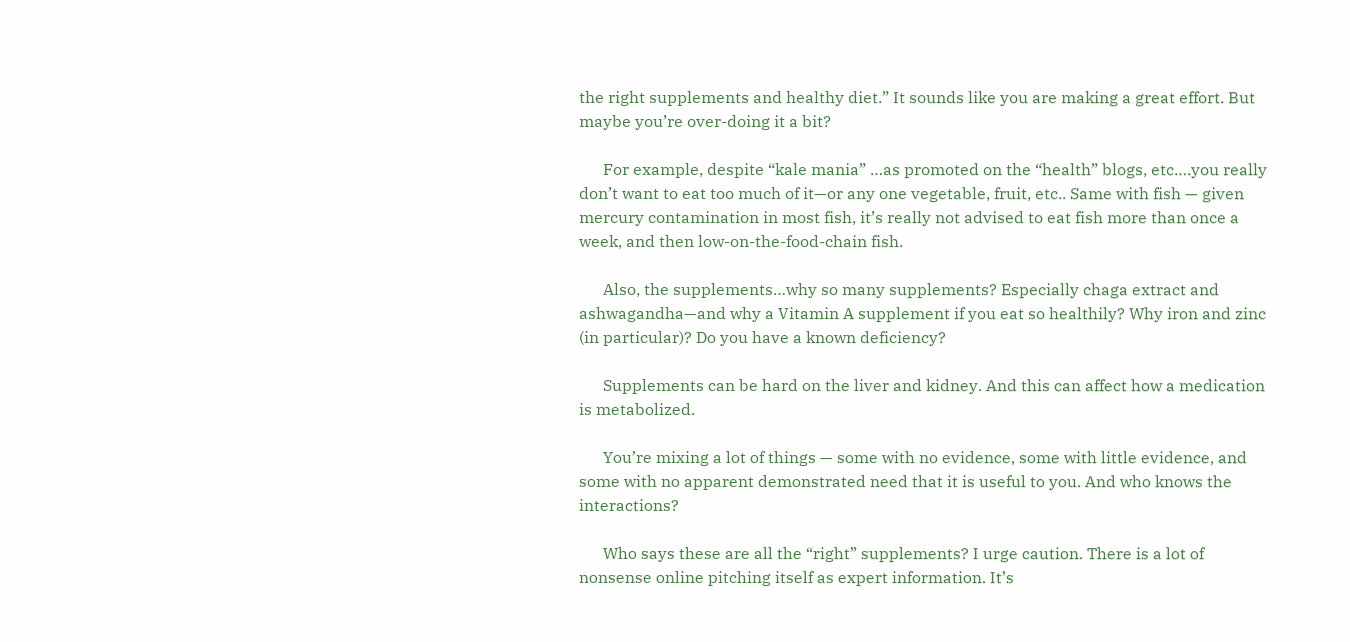the right supplements and healthy diet.” It sounds like you are making a great effort. But maybe you’re over-doing it a bit?

      For example, despite “kale mania” …as promoted on the “health” blogs, etc….you really don’t want to eat too much of it—or any one vegetable, fruit, etc.. Same with fish — given mercury contamination in most fish, it’s really not advised to eat fish more than once a week, and then low-on-the-food-chain fish.

      Also, the supplements…why so many supplements? Especially chaga extract and ashwagandha—and why a Vitamin A supplement if you eat so healthily? Why iron and zinc (in particular)? Do you have a known deficiency?

      Supplements can be hard on the liver and kidney. And this can affect how a medication is metabolized.

      You’re mixing a lot of things — some with no evidence, some with little evidence, and some with no apparent demonstrated need that it is useful to you. And who knows the interactions?

      Who says these are all the “right” supplements? I urge caution. There is a lot of nonsense online pitching itself as expert information. It’s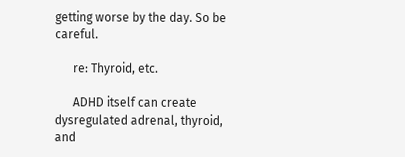getting worse by the day. So be careful.

      re: Thyroid, etc.

      ADHD itself can create dysregulated adrenal, thyroid, and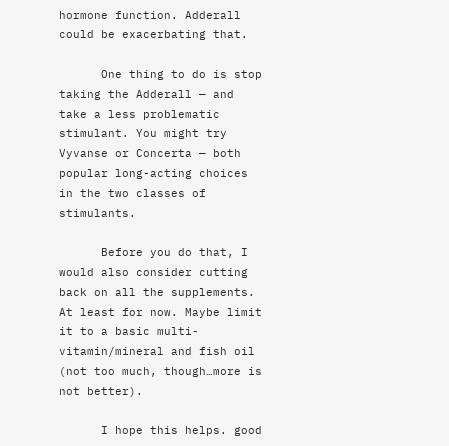hormone function. Adderall could be exacerbating that.

      One thing to do is stop taking the Adderall — and take a less problematic stimulant. You might try Vyvanse or Concerta — both popular long-acting choices in the two classes of stimulants.

      Before you do that, I would also consider cutting back on all the supplements. At least for now. Maybe limit it to a basic multi-vitamin/mineral and fish oil (not too much, though…more is not better).

      I hope this helps. good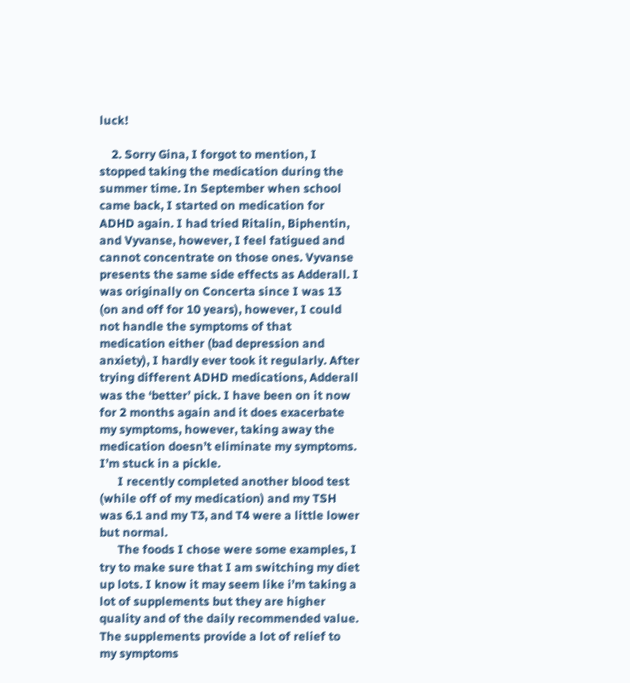luck!

    2. Sorry Gina, I forgot to mention, I stopped taking the medication during the summer time. In September when school came back, I started on medication for ADHD again. I had tried Ritalin, Biphentin, and Vyvanse, however, I feel fatigued and cannot concentrate on those ones. Vyvanse presents the same side effects as Adderall. I was originally on Concerta since I was 13 (on and off for 10 years), however, I could not handle the symptoms of that medication either (bad depression and anxiety), I hardly ever took it regularly. After trying different ADHD medications, Adderall was the ‘better’ pick. I have been on it now for 2 months again and it does exacerbate my symptoms, however, taking away the medication doesn’t eliminate my symptoms. I’m stuck in a pickle.
      I recently completed another blood test (while off of my medication) and my TSH was 6.1 and my T3, and T4 were a little lower but normal.
      The foods I chose were some examples, I try to make sure that I am switching my diet up lots. I know it may seem like i’m taking a lot of supplements but they are higher quality and of the daily recommended value. The supplements provide a lot of relief to my symptoms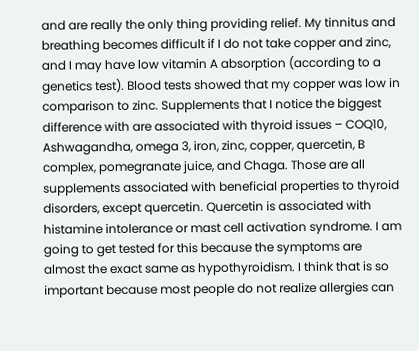and are really the only thing providing relief. My tinnitus and breathing becomes difficult if I do not take copper and zinc, and I may have low vitamin A absorption (according to a genetics test). Blood tests showed that my copper was low in comparison to zinc. Supplements that I notice the biggest difference with are associated with thyroid issues – COQ10, Ashwagandha, omega 3, iron, zinc, copper, quercetin, B complex, pomegranate juice, and Chaga. Those are all supplements associated with beneficial properties to thyroid disorders, except quercetin. Quercetin is associated with histamine intolerance or mast cell activation syndrome. I am going to get tested for this because the symptoms are almost the exact same as hypothyroidism. I think that is so important because most people do not realize allergies can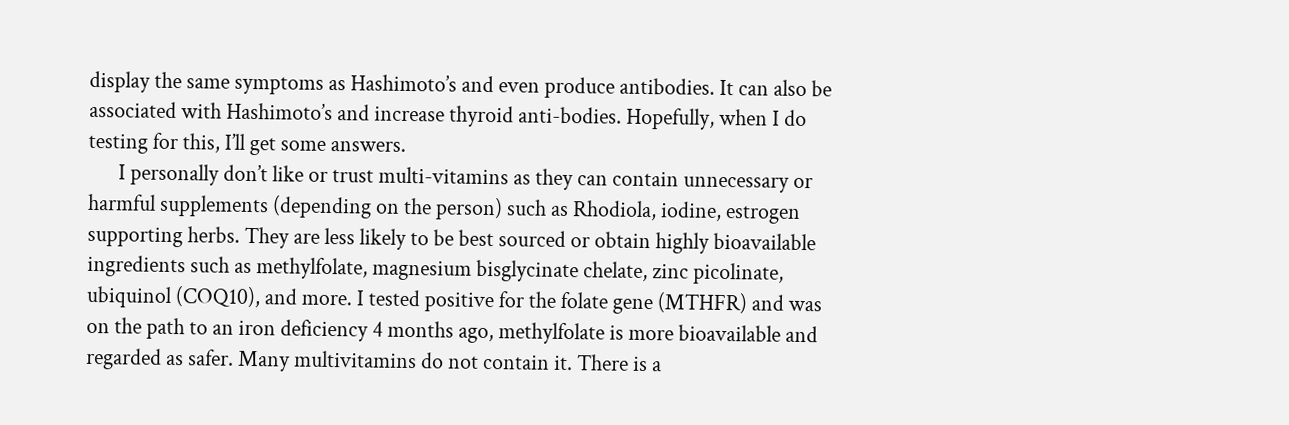display the same symptoms as Hashimoto’s and even produce antibodies. It can also be associated with Hashimoto’s and increase thyroid anti-bodies. Hopefully, when I do testing for this, I’ll get some answers.
      I personally don’t like or trust multi-vitamins as they can contain unnecessary or harmful supplements (depending on the person) such as Rhodiola, iodine, estrogen supporting herbs. They are less likely to be best sourced or obtain highly bioavailable ingredients such as methylfolate, magnesium bisglycinate chelate, zinc picolinate, ubiquinol (COQ10), and more. I tested positive for the folate gene (MTHFR) and was on the path to an iron deficiency 4 months ago, methylfolate is more bioavailable and regarded as safer. Many multivitamins do not contain it. There is a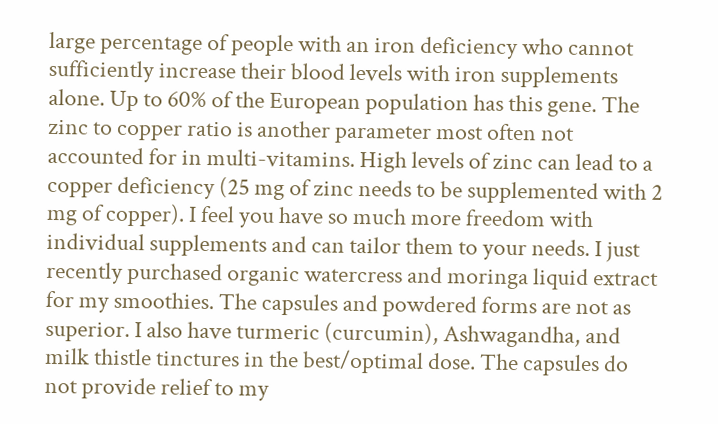large percentage of people with an iron deficiency who cannot sufficiently increase their blood levels with iron supplements alone. Up to 60% of the European population has this gene. The zinc to copper ratio is another parameter most often not accounted for in multi-vitamins. High levels of zinc can lead to a copper deficiency (25 mg of zinc needs to be supplemented with 2 mg of copper). I feel you have so much more freedom with individual supplements and can tailor them to your needs. I just recently purchased organic watercress and moringa liquid extract for my smoothies. The capsules and powdered forms are not as superior. I also have turmeric (curcumin), Ashwagandha, and milk thistle tinctures in the best/optimal dose. The capsules do not provide relief to my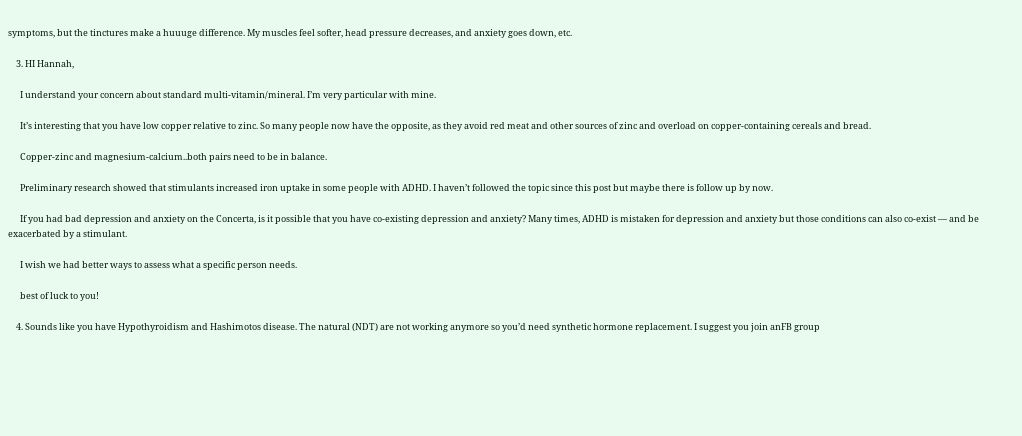symptoms, but the tinctures make a huuuge difference. My muscles feel softer, head pressure decreases, and anxiety goes down, etc.

    3. HI Hannah,

      I understand your concern about standard multi-vitamin/mineral. I’m very particular with mine.

      It’s interesting that you have low copper relative to zinc. So many people now have the opposite, as they avoid red meat and other sources of zinc and overload on copper-containing cereals and bread.

      Copper-zinc and magnesium-calcium..both pairs need to be in balance.

      Preliminary research showed that stimulants increased iron uptake in some people with ADHD. I haven’t followed the topic since this post but maybe there is follow up by now.

      If you had bad depression and anxiety on the Concerta, is it possible that you have co-existing depression and anxiety? Many times, ADHD is mistaken for depression and anxiety but those conditions can also co-exist — and be exacerbated by a stimulant.

      I wish we had better ways to assess what a specific person needs.

      best of luck to you!

    4. Sounds like you have Hypothyroidism and Hashimotos disease. The natural (NDT) are not working anymore so you’d need synthetic hormone replacement. I suggest you join anFB group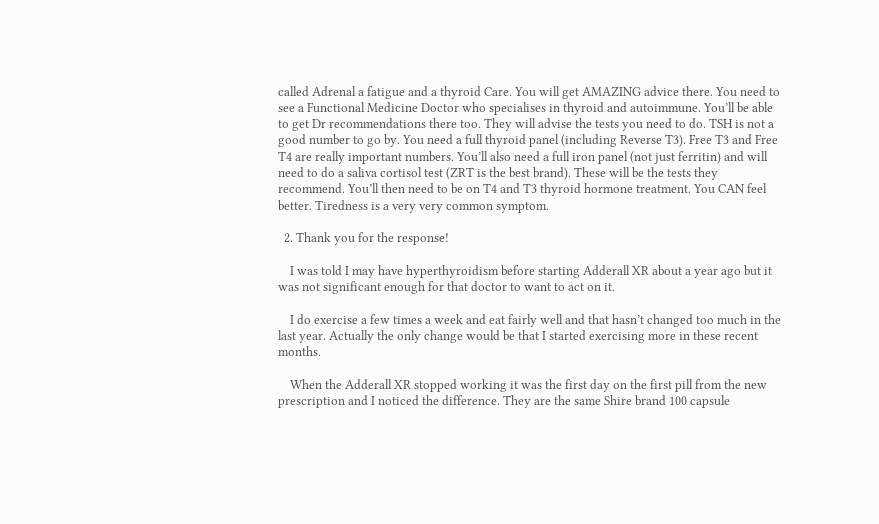called Adrenal a fatigue and a thyroid Care. You will get AMAZING advice there. You need to see a Functional Medicine Doctor who specialises in thyroid and autoimmune. You’ll be able to get Dr recommendations there too. They will advise the tests you need to do. TSH is not a good number to go by. You need a full thyroid panel (including Reverse T3). Free T3 and Free T4 are really important numbers. You’ll also need a full iron panel (not just ferritin) and will need to do a saliva cortisol test (ZRT is the best brand). These will be the tests they recommend. You’ll then need to be on T4 and T3 thyroid hormone treatment. You CAN feel better. Tiredness is a very very common symptom.

  2. Thank you for the response!

    I was told I may have hyperthyroidism before starting Adderall XR about a year ago but it was not significant enough for that doctor to want to act on it.

    I do exercise a few times a week and eat fairly well and that hasn’t changed too much in the last year. Actually the only change would be that I started exercising more in these recent months.

    When the Adderall XR stopped working it was the first day on the first pill from the new prescription and I noticed the difference. They are the same Shire brand 100 capsule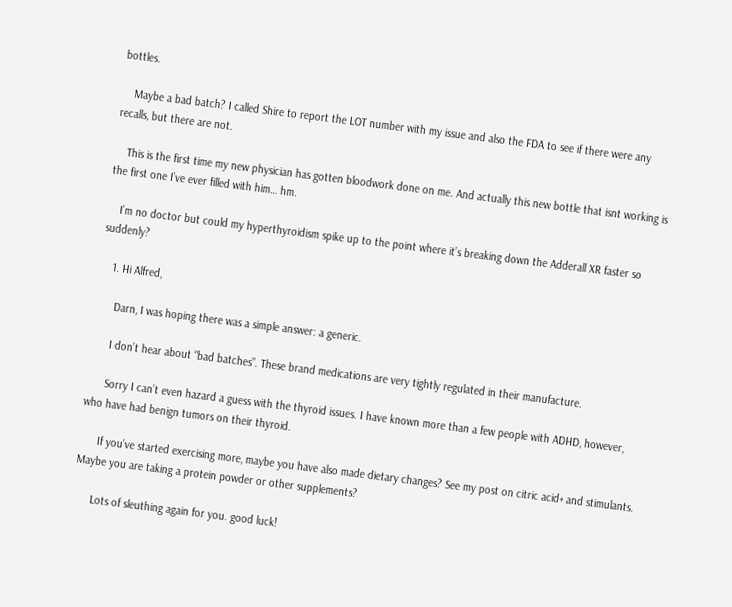bottles.

    Maybe a bad batch? I called Shire to report the LOT number with my issue and also the FDA to see if there were any recalls, but there are not.

    This is the first time my new physician has gotten bloodwork done on me. And actually this new bottle that isnt working is the first one I’ve ever filled with him… hm.

    I’m no doctor but could my hyperthyroidism spike up to the point where it’s breaking down the Adderall XR faster so suddenly?

    1. Hi Alfred,

      Darn, I was hoping there was a simple answer: a generic.

      I don’t hear about “bad batches”. These brand medications are very tightly regulated in their manufacture.

      Sorry I can’t even hazard a guess with the thyroid issues. I have known more than a few people with ADHD, however, who have had benign tumors on their thyroid.

      If you’ve started exercising more, maybe you have also made dietary changes? See my post on citric acid+ and stimulants. Maybe you are taking a protein powder or other supplements?

      Lots of sleuthing again for you. good luck!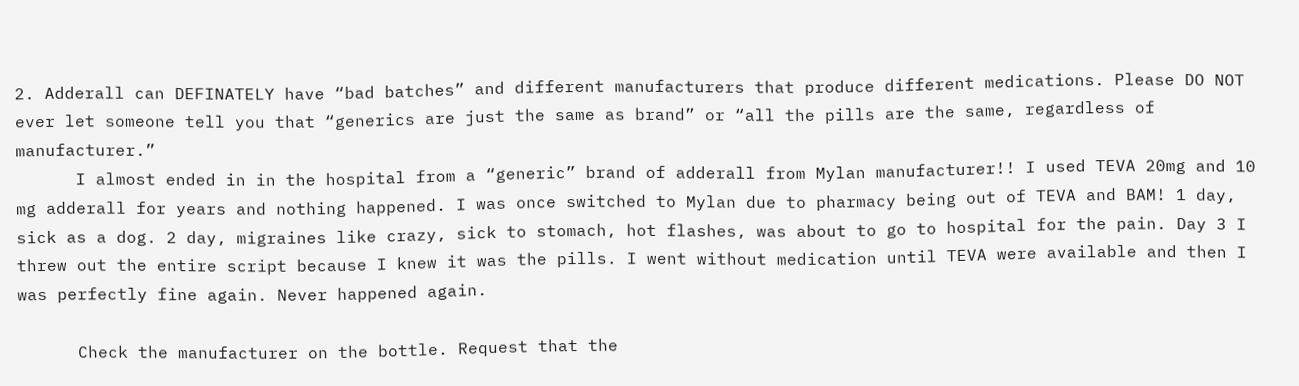2. Adderall can DEFINATELY have “bad batches” and different manufacturers that produce different medications. Please DO NOT ever let someone tell you that “generics are just the same as brand” or “all the pills are the same, regardless of manufacturer.”
      I almost ended in in the hospital from a “generic” brand of adderall from Mylan manufacturer!! I used TEVA 20mg and 10 mg adderall for years and nothing happened. I was once switched to Mylan due to pharmacy being out of TEVA and BAM! 1 day, sick as a dog. 2 day, migraines like crazy, sick to stomach, hot flashes, was about to go to hospital for the pain. Day 3 I threw out the entire script because I knew it was the pills. I went without medication until TEVA were available and then I was perfectly fine again. Never happened again.

      Check the manufacturer on the bottle. Request that the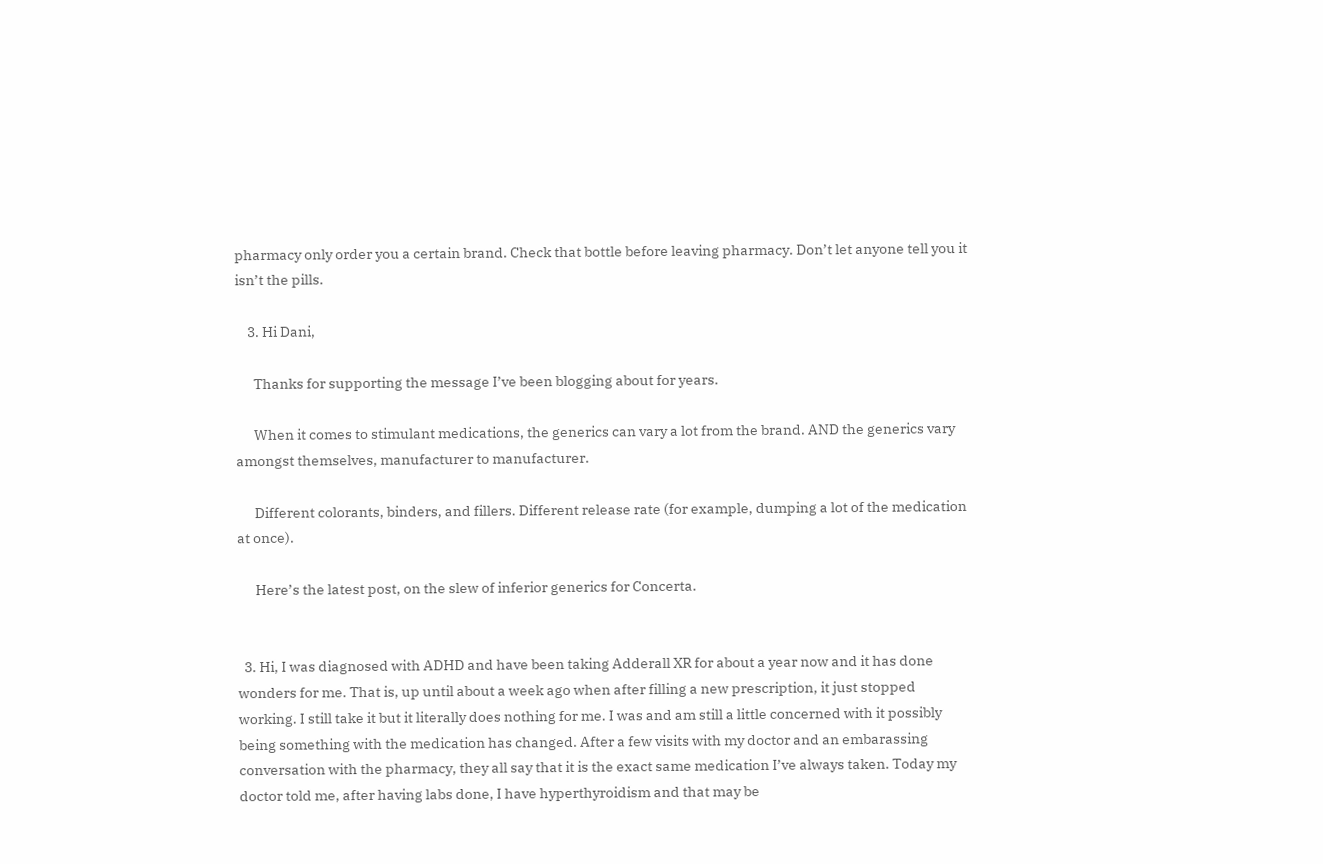pharmacy only order you a certain brand. Check that bottle before leaving pharmacy. Don’t let anyone tell you it isn’t the pills.

    3. Hi Dani,

      Thanks for supporting the message I’ve been blogging about for years.

      When it comes to stimulant medications, the generics can vary a lot from the brand. AND the generics vary amongst themselves, manufacturer to manufacturer.

      Different colorants, binders, and fillers. Different release rate (for example, dumping a lot of the medication at once).

      Here’s the latest post, on the slew of inferior generics for Concerta.


  3. Hi, I was diagnosed with ADHD and have been taking Adderall XR for about a year now and it has done wonders for me. That is, up until about a week ago when after filling a new prescription, it just stopped working. I still take it but it literally does nothing for me. I was and am still a little concerned with it possibly being something with the medication has changed. After a few visits with my doctor and an embarassing conversation with the pharmacy, they all say that it is the exact same medication I’ve always taken. Today my doctor told me, after having labs done, I have hyperthyroidism and that may be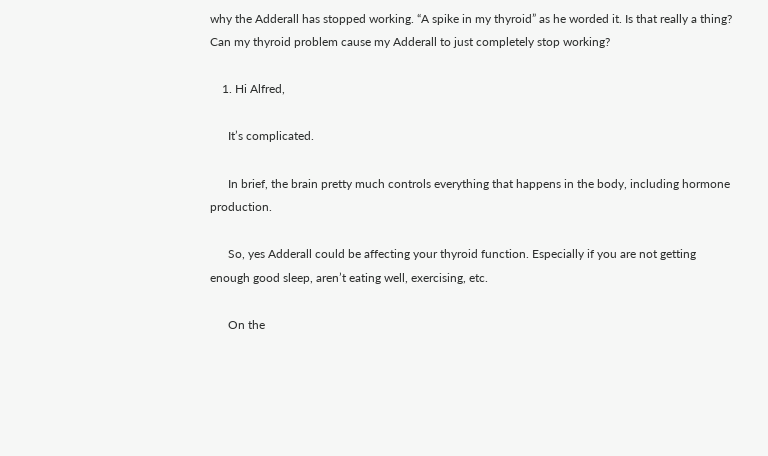why the Adderall has stopped working. “A spike in my thyroid” as he worded it. Is that really a thing? Can my thyroid problem cause my Adderall to just completely stop working?

    1. Hi Alfred,

      It’s complicated.

      In brief, the brain pretty much controls everything that happens in the body, including hormone production.

      So, yes Adderall could be affecting your thyroid function. Especially if you are not getting enough good sleep, aren’t eating well, exercising, etc.

      On the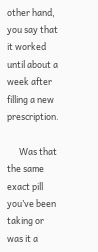other hand, you say that it worked until about a week after filling a new prescription.

      Was that the same exact pill you’ve been taking or was it a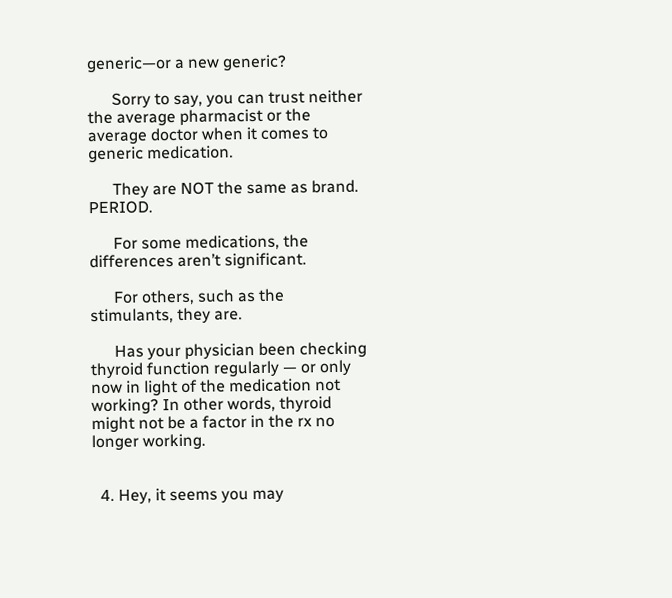generic—or a new generic?

      Sorry to say, you can trust neither the average pharmacist or the average doctor when it comes to generic medication.

      They are NOT the same as brand. PERIOD.

      For some medications, the differences aren’t significant.

      For others, such as the stimulants, they are.

      Has your physician been checking thyroid function regularly — or only now in light of the medication not working? In other words, thyroid might not be a factor in the rx no longer working.


  4. Hey, it seems you may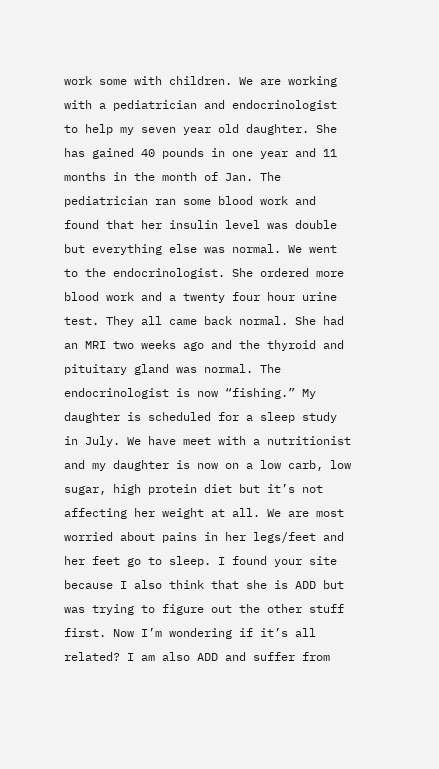work some with children. We are working with a pediatrician and endocrinologist to help my seven year old daughter. She has gained 40 pounds in one year and 11 months in the month of Jan. The pediatrician ran some blood work and found that her insulin level was double but everything else was normal. We went to the endocrinologist. She ordered more blood work and a twenty four hour urine test. They all came back normal. She had an MRI two weeks ago and the thyroid and pituitary gland was normal. The endocrinologist is now “fishing.” My daughter is scheduled for a sleep study in July. We have meet with a nutritionist and my daughter is now on a low carb, low sugar, high protein diet but it’s not affecting her weight at all. We are most worried about pains in her legs/feet and her feet go to sleep. I found your site because I also think that she is ADD but was trying to figure out the other stuff first. Now I’m wondering if it’s all related? I am also ADD and suffer from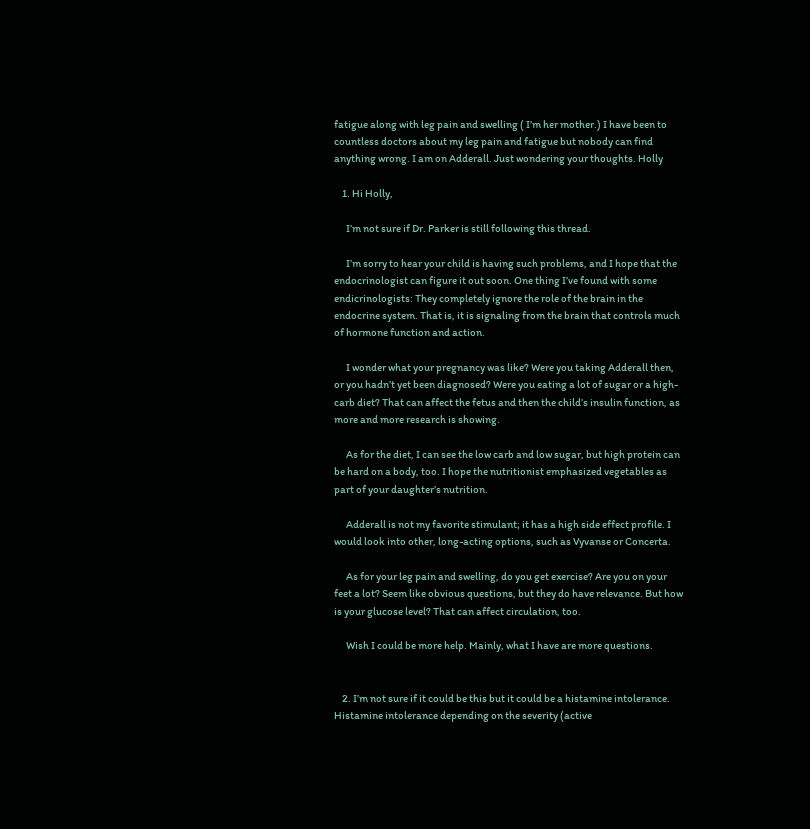fatigue along with leg pain and swelling ( I’m her mother.) I have been to countless doctors about my leg pain and fatigue but nobody can find anything wrong. I am on Adderall. Just wondering your thoughts. Holly

    1. Hi Holly,

      I’m not sure if Dr. Parker is still following this thread.

      I’m sorry to hear your child is having such problems, and I hope that the endocrinologist can figure it out soon. One thing I’ve found with some endicrinologists: They completely ignore the role of the brain in the endocrine system. That is, it is signaling from the brain that controls much of hormone function and action.

      I wonder what your pregnancy was like? Were you taking Adderall then, or you hadn’t yet been diagnosed? Were you eating a lot of sugar or a high-carb diet? That can affect the fetus and then the child’s insulin function, as more and more research is showing.

      As for the diet, I can see the low carb and low sugar, but high protein can be hard on a body, too. I hope the nutritionist emphasized vegetables as part of your daughter’s nutrition.

      Adderall is not my favorite stimulant; it has a high side effect profile. I would look into other, long-acting options, such as Vyvanse or Concerta.

      As for your leg pain and swelling, do you get exercise? Are you on your feet a lot? Seem like obvious questions, but they do have relevance. But how is your glucose level? That can affect circulation, too.

      Wish I could be more help. Mainly, what I have are more questions.


    2. I’m not sure if it could be this but it could be a histamine intolerance. Histamine intolerance depending on the severity (active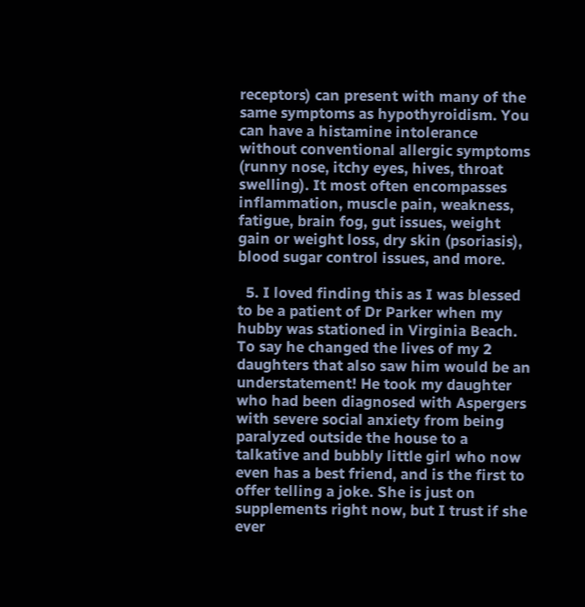receptors) can present with many of the same symptoms as hypothyroidism. You can have a histamine intolerance without conventional allergic symptoms (runny nose, itchy eyes, hives, throat swelling). It most often encompasses inflammation, muscle pain, weakness, fatigue, brain fog, gut issues, weight gain or weight loss, dry skin (psoriasis), blood sugar control issues, and more.

  5. I loved finding this as I was blessed to be a patient of Dr Parker when my hubby was stationed in Virginia Beach. To say he changed the lives of my 2 daughters that also saw him would be an understatement! He took my daughter who had been diagnosed with Aspergers with severe social anxiety from being paralyzed outside the house to a talkative and bubbly little girl who now even has a best friend, and is the first to offer telling a joke. She is just on supplements right now, but I trust if she ever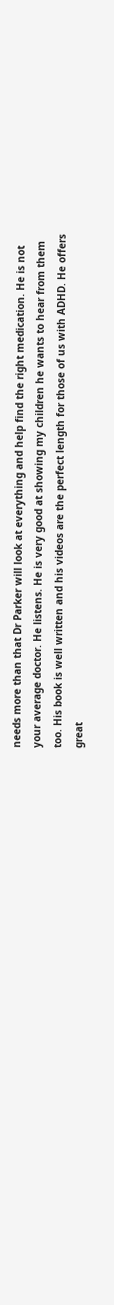needs more than that Dr Parker will look at everything and help find the right medication. He is not your average doctor. He listens. He is very good at showing my children he wants to hear from them too. His book is well written and his videos are the perfect length for those of us with ADHD. He offers great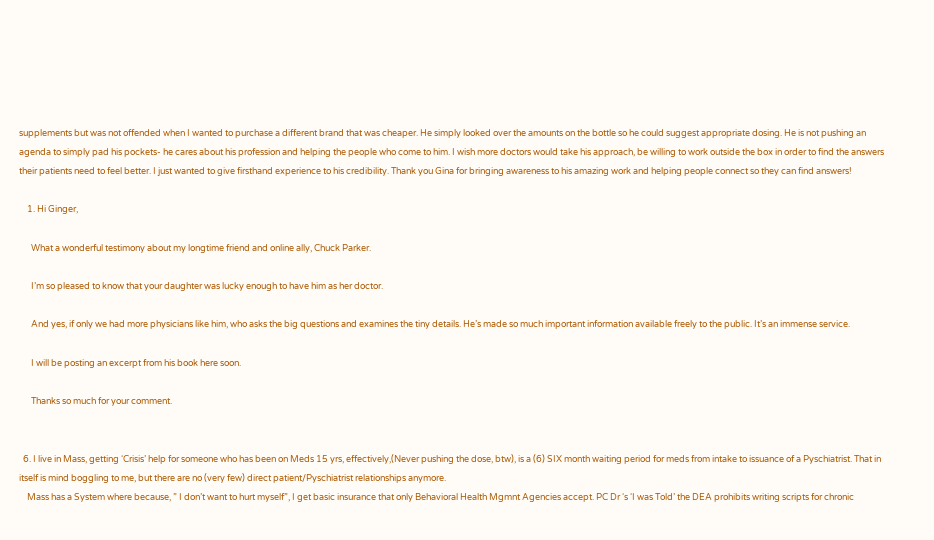supplements but was not offended when I wanted to purchase a different brand that was cheaper. He simply looked over the amounts on the bottle so he could suggest appropriate dosing. He is not pushing an agenda to simply pad his pockets- he cares about his profession and helping the people who come to him. I wish more doctors would take his approach, be willing to work outside the box in order to find the answers their patients need to feel better. I just wanted to give firsthand experience to his credibility. Thank you Gina for bringing awareness to his amazing work and helping people connect so they can find answers!

    1. Hi Ginger,

      What a wonderful testimony about my longtime friend and online ally, Chuck Parker.

      I’m so pleased to know that your daughter was lucky enough to have him as her doctor.

      And yes, if only we had more physicians like him, who asks the big questions and examines the tiny details. He’s made so much important information available freely to the public. It’s an immense service.

      I will be posting an excerpt from his book here soon.

      Thanks so much for your comment.


  6. I live in Mass, getting ‘Crisis’ help for someone who has been on Meds 15 yrs, effectively,(Never pushing the dose, btw), is a (6) SIX month waiting period for meds from intake to issuance of a Pyschiatrist. That in itself is mind boggling to me, but there are no (very few) direct patient/Pyschiatrist relationships anymore.
    Mass has a System where because, ” I don’t want to hurt myself”, I get basic insurance that only Behavioral Health Mgmnt Agencies accept. PC Dr ‘s ‘I was Told’ the DEA prohibits writing scripts for chronic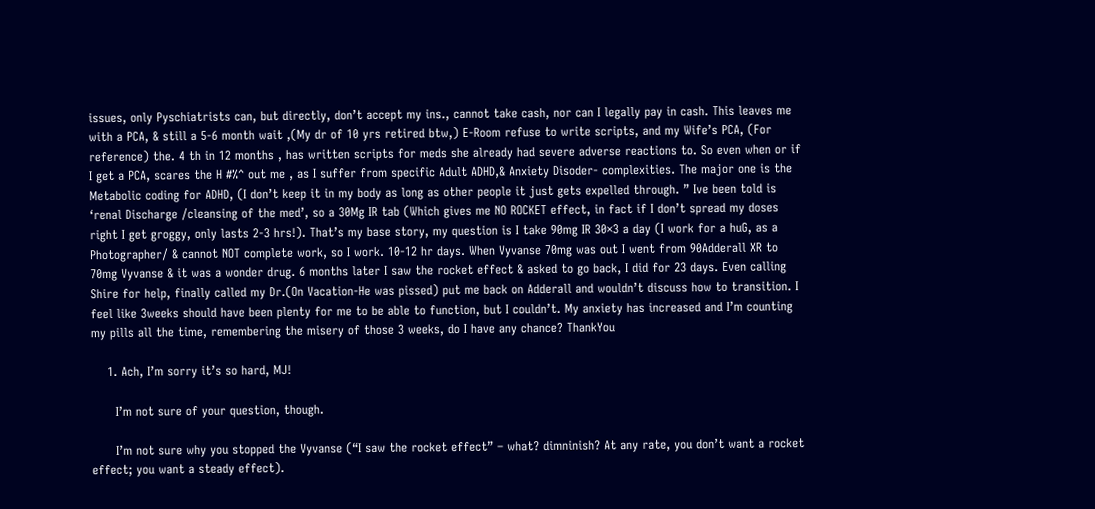issues, only Pyschiatrists can, but directly, don’t accept my ins., cannot take cash, nor can I legally pay in cash. This leaves me with a PCA, & still a 5-6 month wait ,(My dr of 10 yrs retired btw,) E-Room refuse to write scripts, and my Wife’s PCA, (For reference) the. 4 th in 12 months , has written scripts for meds she already had severe adverse reactions to. So even when or if I get a PCA, scares the H #%^ out me , as I suffer from specific Adult ADHD,& Anxiety Disoder- complexities. The major one is the Metabolic coding for ADHD, (I don’t keep it in my body as long as other people it just gets expelled through. ” Ive been told is ‘renal Discharge /cleansing of the med’, so a 30Mg IR tab (Which gives me NO ROCKET effect, in fact if I don’t spread my doses right I get groggy, only lasts 2-3 hrs!). That’s my base story, my question is I take 90mg IR 30×3 a day (I work for a huG, as a Photographer/ & cannot NOT complete work, so I work. 10-12 hr days. When Vyvanse 70mg was out I went from 90Adderall XR to 70mg Vyvanse & it was a wonder drug. 6 months later I saw the rocket effect & asked to go back, I did for 23 days. Even calling Shire for help, finally called my Dr.(On Vacation-He was pissed) put me back on Adderall and wouldn’t discuss how to transition. I feel like 3weeks should have been plenty for me to be able to function, but I couldn’t. My anxiety has increased and I’m counting my pills all the time, remembering the misery of those 3 weeks, do I have any chance? ThankYou

    1. Ach, I’m sorry it’s so hard, MJ!

      I’m not sure of your question, though.

      I’m not sure why you stopped the Vyvanse (“I saw the rocket effect” – what? dimninish? At any rate, you don’t want a rocket effect; you want a steady effect).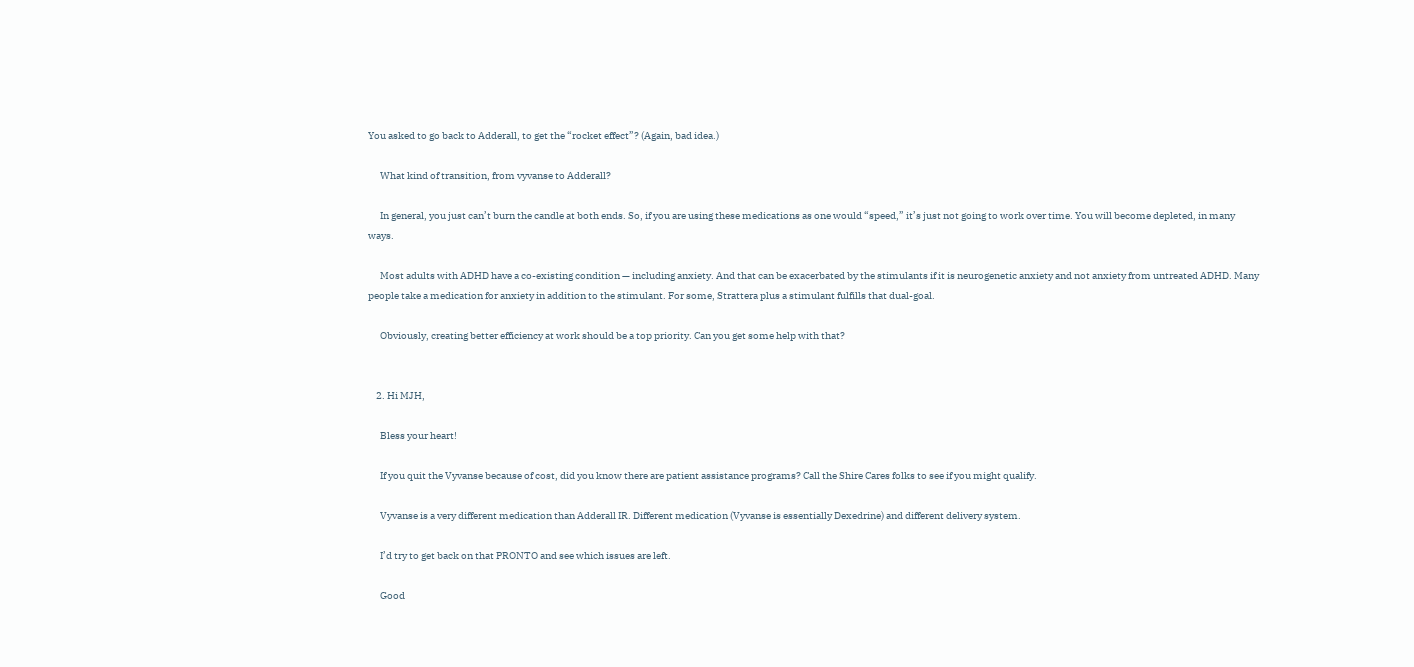You asked to go back to Adderall, to get the “rocket effect”? (Again, bad idea.)

      What kind of transition, from vyvanse to Adderall?

      In general, you just can’t burn the candle at both ends. So, if you are using these medications as one would “speed,” it’s just not going to work over time. You will become depleted, in many ways.

      Most adults with ADHD have a co-existing condition — including anxiety. And that can be exacerbated by the stimulants if it is neurogenetic anxiety and not anxiety from untreated ADHD. Many people take a medication for anxiety in addition to the stimulant. For some, Strattera plus a stimulant fulfills that dual-goal.

      Obviously, creating better efficiency at work should be a top priority. Can you get some help with that?


    2. Hi MJH,

      Bless your heart!

      If you quit the Vyvanse because of cost, did you know there are patient assistance programs? Call the Shire Cares folks to see if you might qualify.

      Vyvanse is a very different medication than Adderall IR. Different medication (Vyvanse is essentially Dexedrine) and different delivery system.

      I’d try to get back on that PRONTO and see which issues are left.

      Good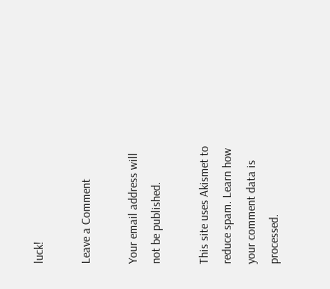luck!

Leave a Comment

Your email address will not be published.

This site uses Akismet to reduce spam. Learn how your comment data is processed.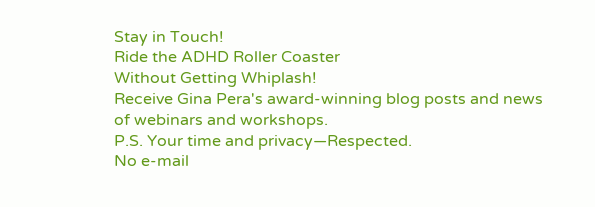Stay in Touch!
Ride the ADHD Roller Coaster
Without Getting Whiplash!
Receive Gina Pera's award-winning blog posts and news of webinars and workshops.
P.S. Your time and privacy—Respected.
No e-mail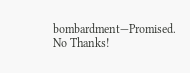bombardment—Promised.
No Thanks!